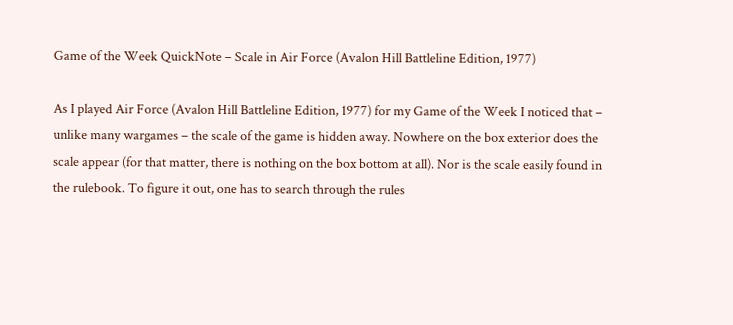Game of the Week QuickNote – Scale in Air Force (Avalon Hill Battleline Edition, 1977)

As I played Air Force (Avalon Hill Battleline Edition, 1977) for my Game of the Week I noticed that – unlike many wargames – the scale of the game is hidden away. Nowhere on the box exterior does the scale appear (for that matter, there is nothing on the box bottom at all). Nor is the scale easily found in the rulebook. To figure it out, one has to search through the rules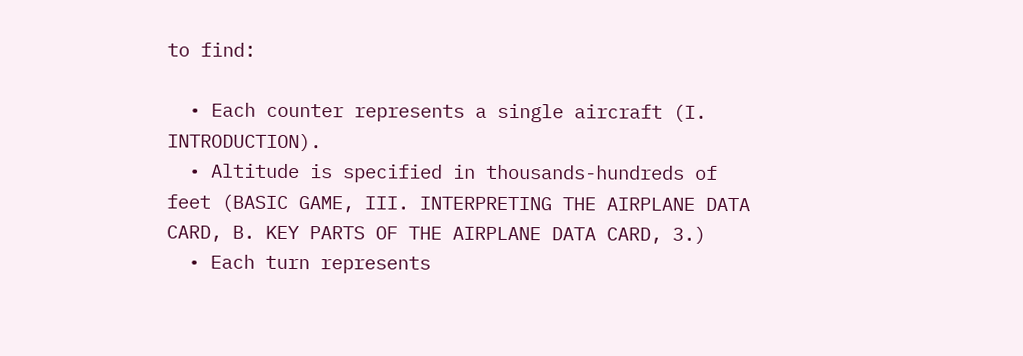to find:

  • Each counter represents a single aircraft (I. INTRODUCTION).
  • Altitude is specified in thousands-hundreds of feet (BASIC GAME, III. INTERPRETING THE AIRPLANE DATA CARD, B. KEY PARTS OF THE AIRPLANE DATA CARD, 3.)
  • Each turn represents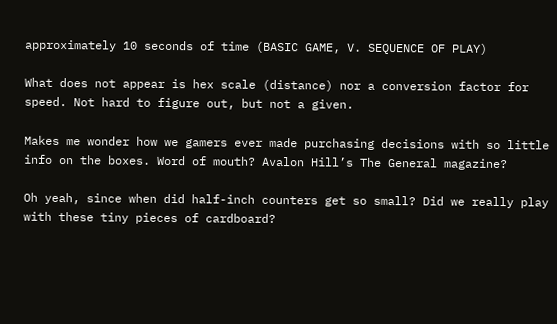approximately 10 seconds of time (BASIC GAME, V. SEQUENCE OF PLAY)

What does not appear is hex scale (distance) nor a conversion factor for speed. Not hard to figure out, but not a given.

Makes me wonder how we gamers ever made purchasing decisions with so little info on the boxes. Word of mouth? Avalon Hill’s The General magazine?

Oh yeah, since when did half-inch counters get so small? Did we really play with these tiny pieces of cardboard?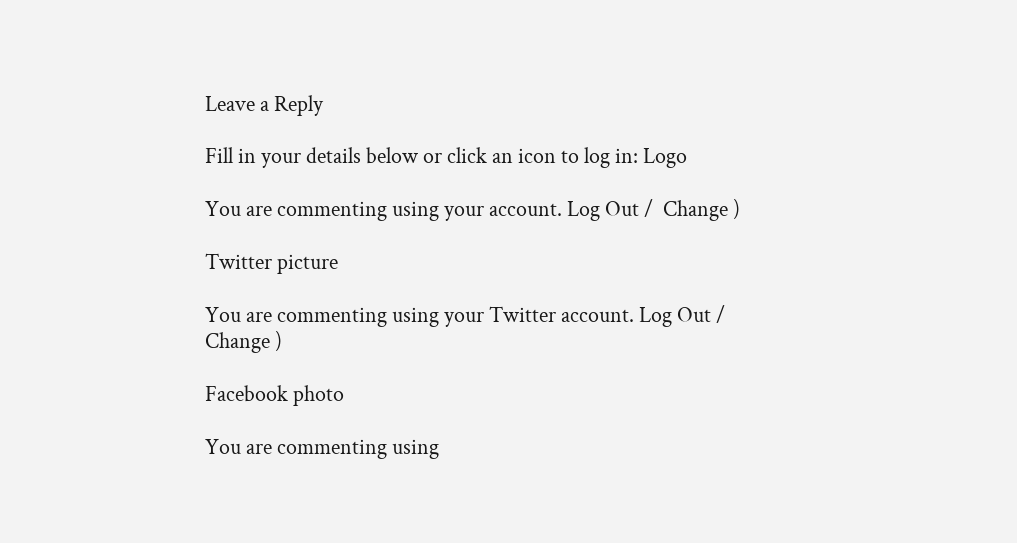Leave a Reply

Fill in your details below or click an icon to log in: Logo

You are commenting using your account. Log Out /  Change )

Twitter picture

You are commenting using your Twitter account. Log Out /  Change )

Facebook photo

You are commenting using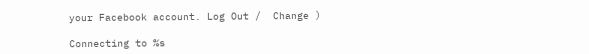your Facebook account. Log Out /  Change )

Connecting to %s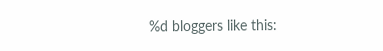%d bloggers like this: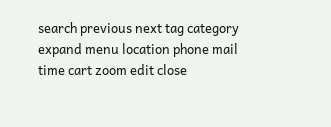search previous next tag category expand menu location phone mail time cart zoom edit close